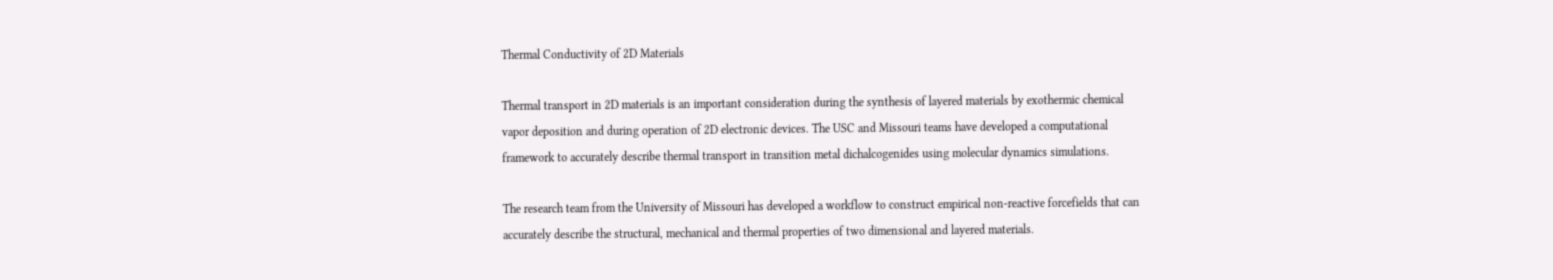Thermal Conductivity of 2D Materials

Thermal transport in 2D materials is an important consideration during the synthesis of layered materials by exothermic chemical vapor deposition and during operation of 2D electronic devices. The USC and Missouri teams have developed a computational framework to accurately describe thermal transport in transition metal dichalcogenides using molecular dynamics simulations.

The research team from the University of Missouri has developed a workflow to construct empirical non-reactive forcefields that can accurately describe the structural, mechanical and thermal properties of two dimensional and layered materials.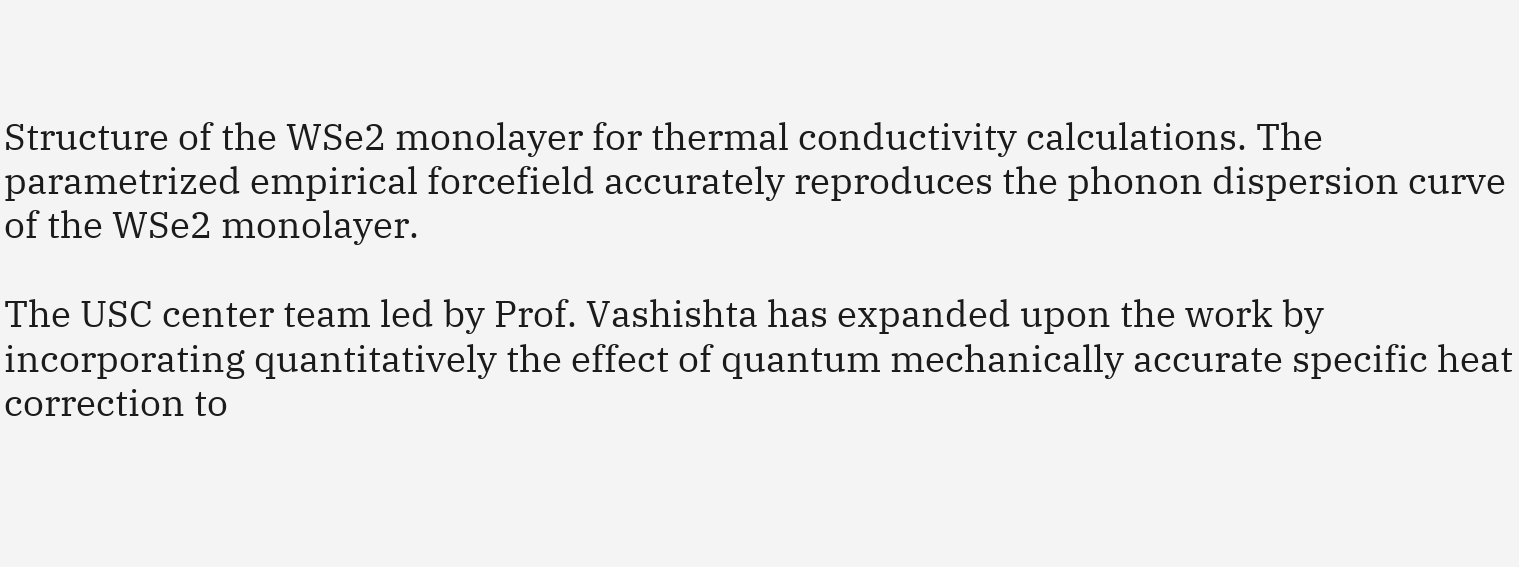Structure of the WSe2 monolayer for thermal conductivity calculations. The parametrized empirical forcefield accurately reproduces the phonon dispersion curve of the WSe2 monolayer.

The USC center team led by Prof. Vashishta has expanded upon the work by incorporating quantitatively the effect of quantum mechanically accurate specific heat correction to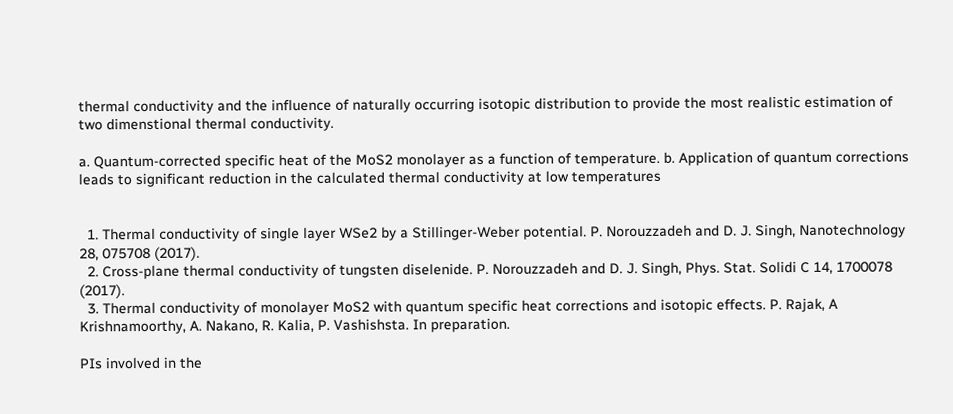thermal conductivity and the influence of naturally occurring isotopic distribution to provide the most realistic estimation of two dimenstional thermal conductivity.

a. Quantum-corrected specific heat of the MoS2 monolayer as a function of temperature. b. Application of quantum corrections leads to significant reduction in the calculated thermal conductivity at low temperatures


  1. Thermal conductivity of single layer WSe2 by a Stillinger-Weber potential. P. Norouzzadeh and D. J. Singh, Nanotechnology 28, 075708 (2017).
  2. Cross-plane thermal conductivity of tungsten diselenide. P. Norouzzadeh and D. J. Singh, Phys. Stat. Solidi C 14, 1700078 (2017).
  3. Thermal conductivity of monolayer MoS2 with quantum specific heat corrections and isotopic effects. P. Rajak, A Krishnamoorthy, A. Nakano, R. Kalia, P. Vashishsta. In preparation.

PIs involved in the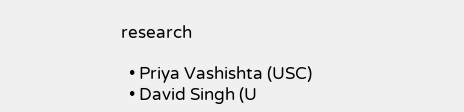research

  • Priya Vashishta (USC)
  • David Singh (U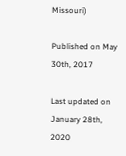Missouri)

Published on May 30th, 2017

Last updated on January 28th, 2020